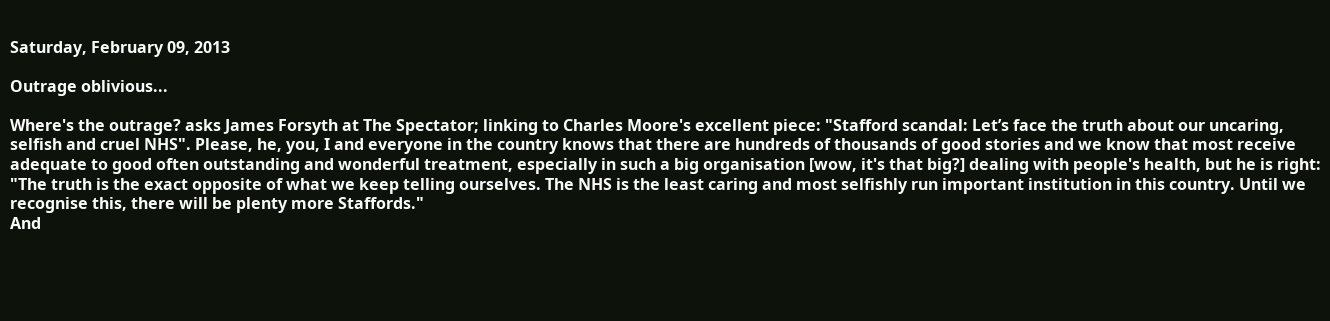Saturday, February 09, 2013

Outrage oblivious...

Where's the outrage? asks James Forsyth at The Spectator; linking to Charles Moore's excellent piece: "Stafford scandal: Let’s face the truth about our uncaring, selfish and cruel NHS". Please, he, you, I and everyone in the country knows that there are hundreds of thousands of good stories and we know that most receive adequate to good often outstanding and wonderful treatment, especially in such a big organisation [wow, it's that big?] dealing with people's health, but he is right:
"The truth is the exact opposite of what we keep telling ourselves. The NHS is the least caring and most selfishly run important institution in this country. Until we recognise this, there will be plenty more Staffords."
And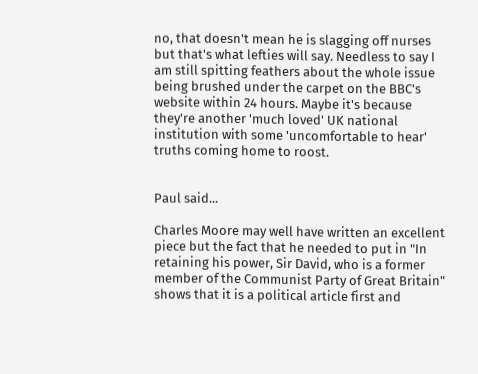no, that doesn't mean he is slagging off nurses but that's what lefties will say. Needless to say I am still spitting feathers about the whole issue being brushed under the carpet on the BBC's website within 24 hours. Maybe it's because they're another 'much loved' UK national institution with some 'uncomfortable to hear' truths coming home to roost.


Paul said...

Charles Moore may well have written an excellent piece but the fact that he needed to put in "In retaining his power, Sir David, who is a former member of the Communist Party of Great Britain" shows that it is a political article first and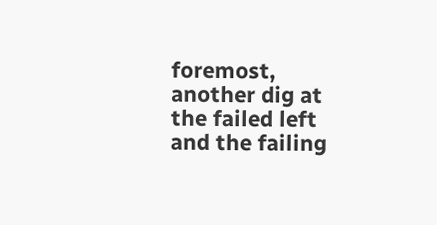foremost, another dig at the failed left and the failing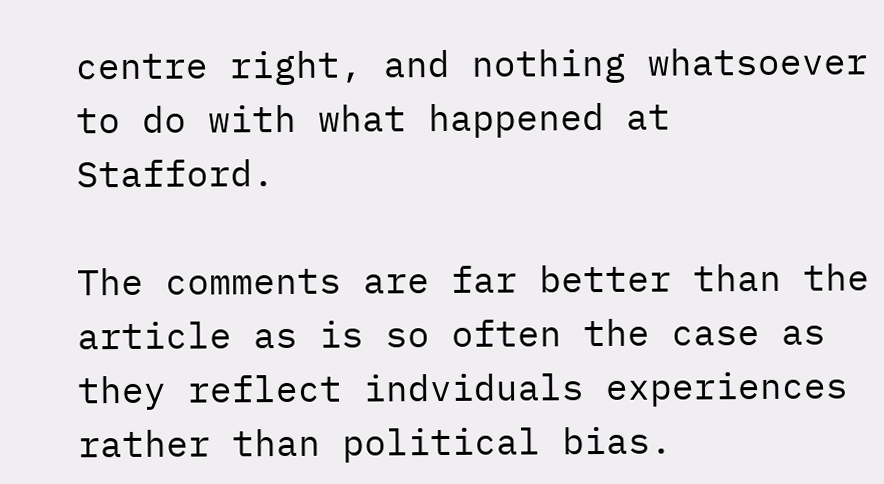centre right, and nothing whatsoever to do with what happened at Stafford.

The comments are far better than the article as is so often the case as they reflect indviduals experiences rather than political bias.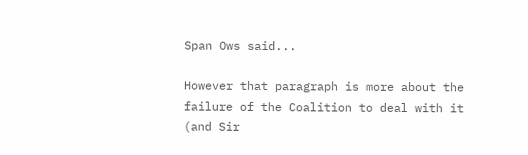Span Ows said...

However that paragraph is more about the failure of the Coalition to deal with it (and Sir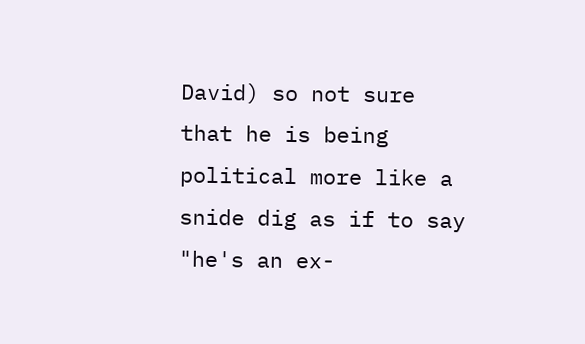David) so not sure that he is being political more like a snide dig as if to say "he's an ex-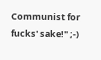Communist for fucks' sake!" ;-)